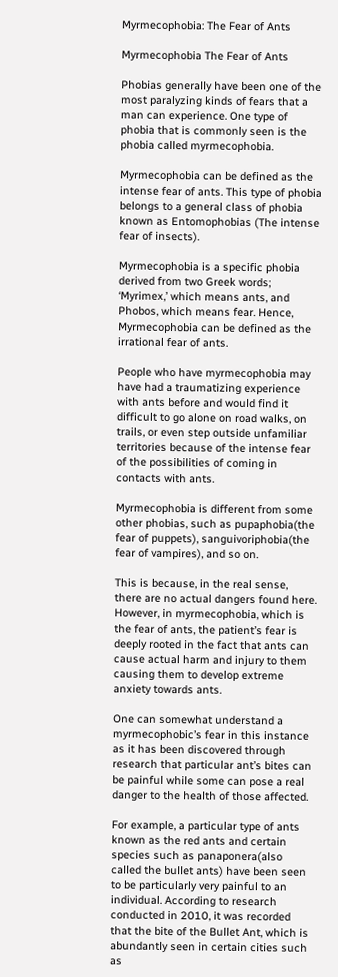Myrmecophobia: The Fear of Ants

Myrmecophobia The Fear of Ants

Phobias generally have been one of the most paralyzing kinds of fears that a man can experience. One type of phobia that is commonly seen is the phobia called myrmecophobia.

Myrmecophobia can be defined as the intense fear of ants. This type of phobia belongs to a general class of phobia known as Entomophobias (The intense fear of insects).

Myrmecophobia is a specific phobia derived from two Greek words; ‘Myrimex,’ which means ants, and Phobos, which means fear. Hence, Myrmecophobia can be defined as the irrational fear of ants.

People who have myrmecophobia may have had a traumatizing experience with ants before and would find it difficult to go alone on road walks, on trails, or even step outside unfamiliar territories because of the intense fear of the possibilities of coming in contacts with ants.

Myrmecophobia is different from some other phobias, such as pupaphobia(the fear of puppets), sanguivoriphobia(the fear of vampires), and so on.

This is because, in the real sense, there are no actual dangers found here. However, in myrmecophobia, which is the fear of ants, the patient’s fear is deeply rooted in the fact that ants can cause actual harm and injury to them causing them to develop extreme anxiety towards ants.

One can somewhat understand a myrmecophobic’s fear in this instance as it has been discovered through research that particular ant’s bites can be painful while some can pose a real danger to the health of those affected.

For example, a particular type of ants known as the red ants and certain species such as panaponera(also called the bullet ants) have been seen to be particularly very painful to an individual. According to research conducted in 2010, it was recorded that the bite of the Bullet Ant, which is abundantly seen in certain cities such as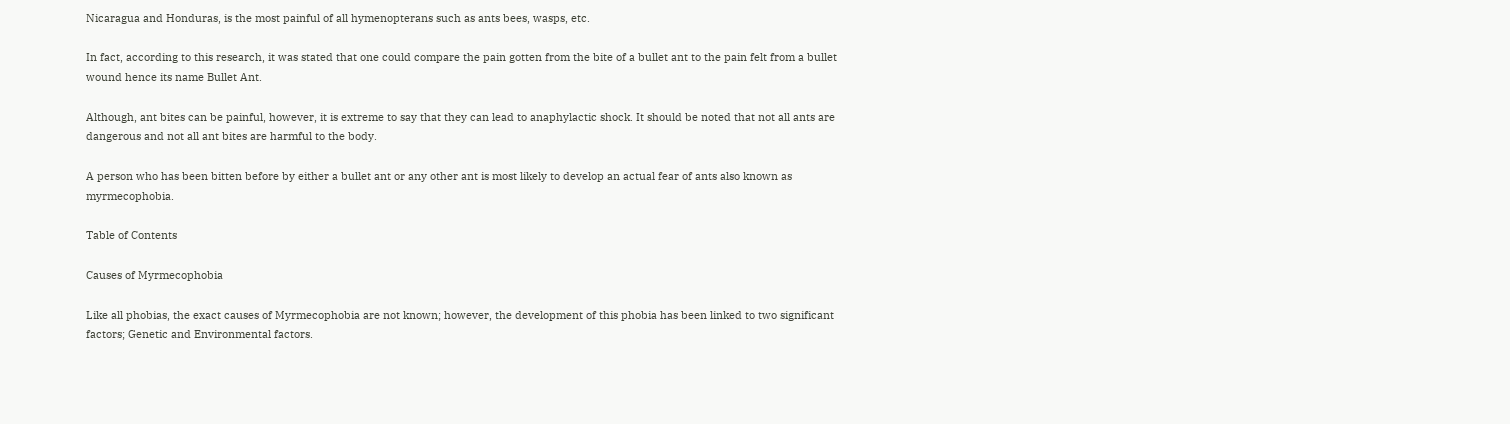Nicaragua and Honduras, is the most painful of all hymenopterans such as ants bees, wasps, etc.

In fact, according to this research, it was stated that one could compare the pain gotten from the bite of a bullet ant to the pain felt from a bullet wound hence its name Bullet Ant.

Although, ant bites can be painful, however, it is extreme to say that they can lead to anaphylactic shock. It should be noted that not all ants are dangerous and not all ant bites are harmful to the body.

A person who has been bitten before by either a bullet ant or any other ant is most likely to develop an actual fear of ants also known as myrmecophobia.

Table of Contents

Causes of Myrmecophobia

Like all phobias, the exact causes of Myrmecophobia are not known; however, the development of this phobia has been linked to two significant factors; Genetic and Environmental factors.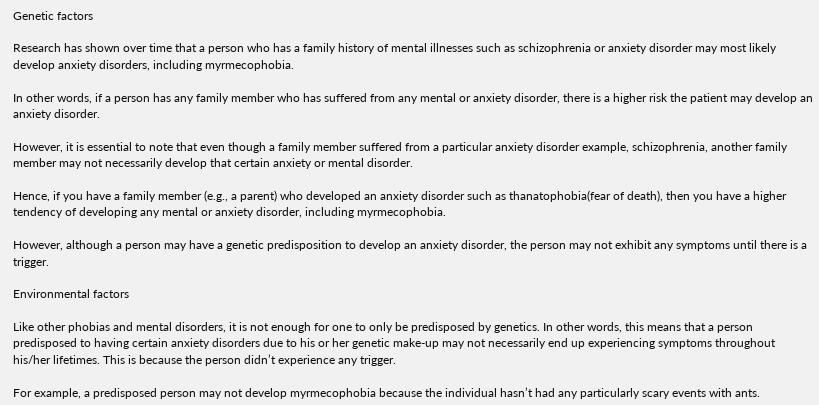Genetic factors

Research has shown over time that a person who has a family history of mental illnesses such as schizophrenia or anxiety disorder may most likely develop anxiety disorders, including myrmecophobia.

In other words, if a person has any family member who has suffered from any mental or anxiety disorder, there is a higher risk the patient may develop an anxiety disorder.

However, it is essential to note that even though a family member suffered from a particular anxiety disorder example, schizophrenia, another family member may not necessarily develop that certain anxiety or mental disorder.

Hence, if you have a family member (e.g., a parent) who developed an anxiety disorder such as thanatophobia(fear of death), then you have a higher tendency of developing any mental or anxiety disorder, including myrmecophobia.

However, although a person may have a genetic predisposition to develop an anxiety disorder, the person may not exhibit any symptoms until there is a trigger.

Environmental factors

Like other phobias and mental disorders, it is not enough for one to only be predisposed by genetics. In other words, this means that a person predisposed to having certain anxiety disorders due to his or her genetic make-up may not necessarily end up experiencing symptoms throughout his/her lifetimes. This is because the person didn’t experience any trigger.

For example, a predisposed person may not develop myrmecophobia because the individual hasn’t had any particularly scary events with ants.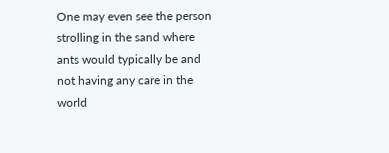One may even see the person strolling in the sand where ants would typically be and not having any care in the world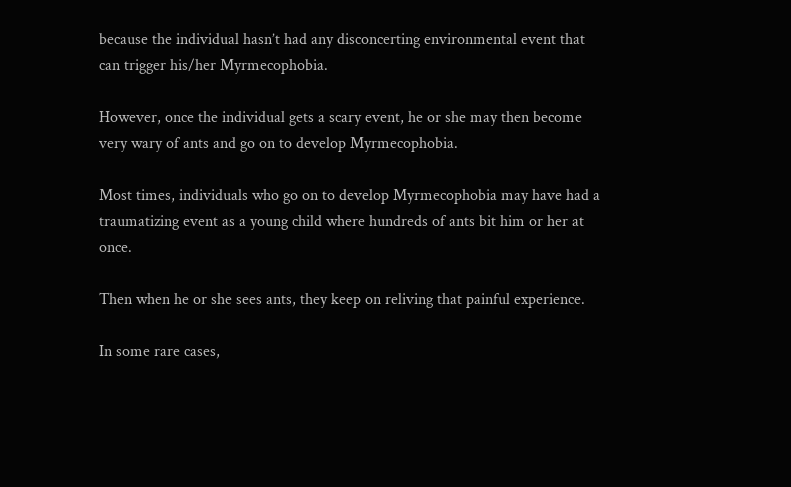because the individual hasn’t had any disconcerting environmental event that can trigger his/her Myrmecophobia.

However, once the individual gets a scary event, he or she may then become very wary of ants and go on to develop Myrmecophobia.

Most times, individuals who go on to develop Myrmecophobia may have had a traumatizing event as a young child where hundreds of ants bit him or her at once.

Then when he or she sees ants, they keep on reliving that painful experience.

In some rare cases,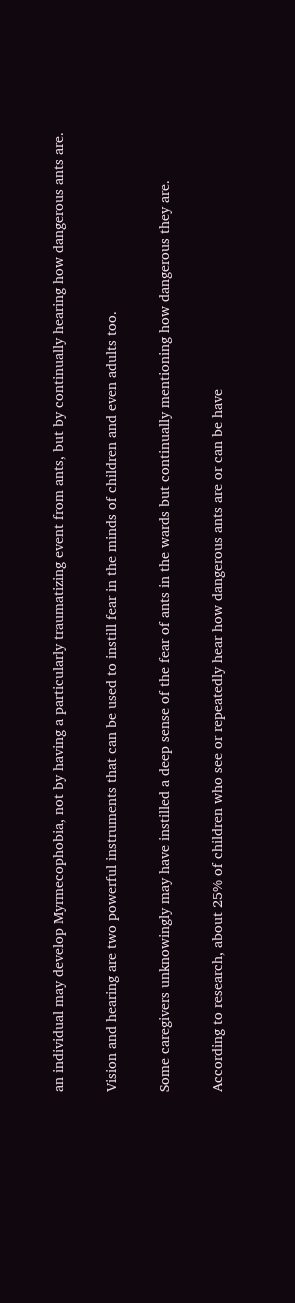an individual may develop Myrmecophobia, not by having a particularly traumatizing event from ants, but by continually hearing how dangerous ants are.

Vision and hearing are two powerful instruments that can be used to instill fear in the minds of children and even adults too.

Some caregivers unknowingly may have instilled a deep sense of the fear of ants in the wards but continually mentioning how dangerous they are.

According to research, about 25% of children who see or repeatedly hear how dangerous ants are or can be have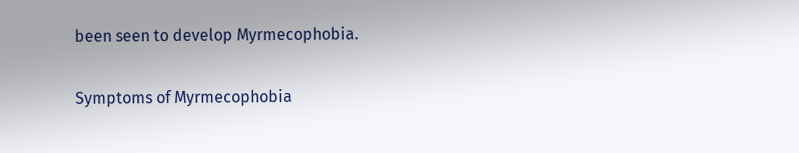been seen to develop Myrmecophobia.

Symptoms of Myrmecophobia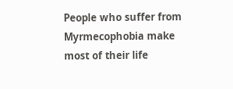People who suffer from Myrmecophobia make most of their life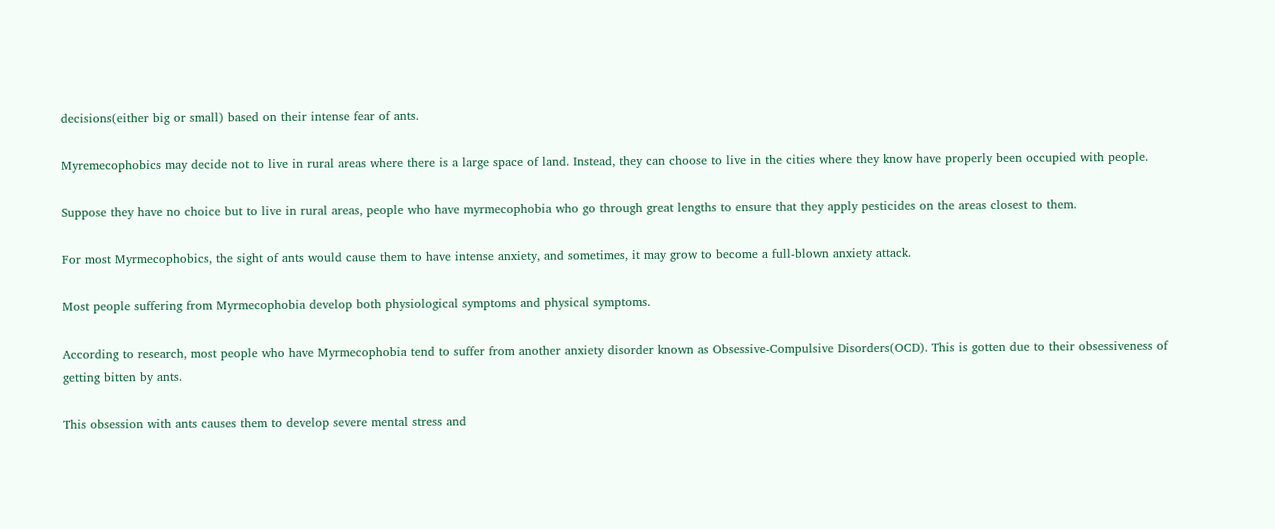decisions(either big or small) based on their intense fear of ants.

Myremecophobics may decide not to live in rural areas where there is a large space of land. Instead, they can choose to live in the cities where they know have properly been occupied with people.

Suppose they have no choice but to live in rural areas, people who have myrmecophobia who go through great lengths to ensure that they apply pesticides on the areas closest to them.

For most Myrmecophobics, the sight of ants would cause them to have intense anxiety, and sometimes, it may grow to become a full-blown anxiety attack.

Most people suffering from Myrmecophobia develop both physiological symptoms and physical symptoms.

According to research, most people who have Myrmecophobia tend to suffer from another anxiety disorder known as Obsessive-Compulsive Disorders(OCD). This is gotten due to their obsessiveness of getting bitten by ants.

This obsession with ants causes them to develop severe mental stress and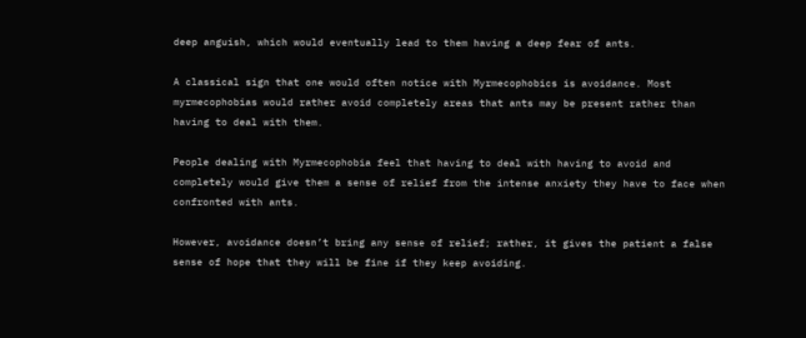deep anguish, which would eventually lead to them having a deep fear of ants.

A classical sign that one would often notice with Myrmecophobics is avoidance. Most myrmecophobias would rather avoid completely areas that ants may be present rather than having to deal with them.

People dealing with Myrmecophobia feel that having to deal with having to avoid and completely would give them a sense of relief from the intense anxiety they have to face when confronted with ants.

However, avoidance doesn’t bring any sense of relief; rather, it gives the patient a false sense of hope that they will be fine if they keep avoiding.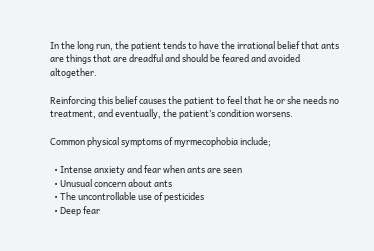In the long run, the patient tends to have the irrational belief that ants are things that are dreadful and should be feared and avoided altogether.

Reinforcing this belief causes the patient to feel that he or she needs no treatment, and eventually, the patient’s condition worsens.

Common physical symptoms of myrmecophobia include;

  • Intense anxiety and fear when ants are seen
  • Unusual concern about ants
  • The uncontrollable use of pesticides
  • Deep fear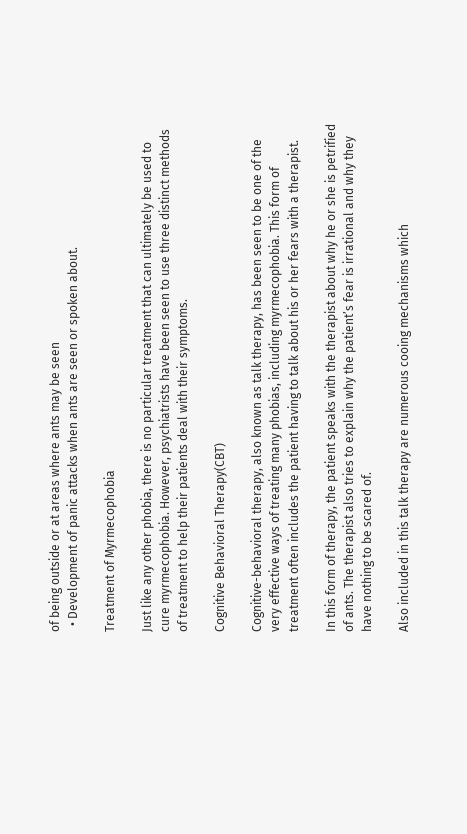of being outside or at areas where ants may be seen
  • Development of panic attacks when ants are seen or spoken about.

Treatment of Myrmecophobia

Just like any other phobia, there is no particular treatment that can ultimately be used to cure myrmecophobia. However, psychiatrists have been seen to use three distinct methods of treatment to help their patients deal with their symptoms.

Cognitive Behavioral Therapy(CBT)

Cognitive-behavioral therapy, also known as talk therapy, has been seen to be one of the very effective ways of treating many phobias, including myrmecophobia. This form of treatment often includes the patient having to talk about his or her fears with a therapist.

In this form of therapy, the patient speaks with the therapist about why he or she is petrified of ants. The therapist also tries to explain why the patient’s fear is irrational and why they have nothing to be scared of.

Also included in this talk therapy are numerous cooing mechanisms which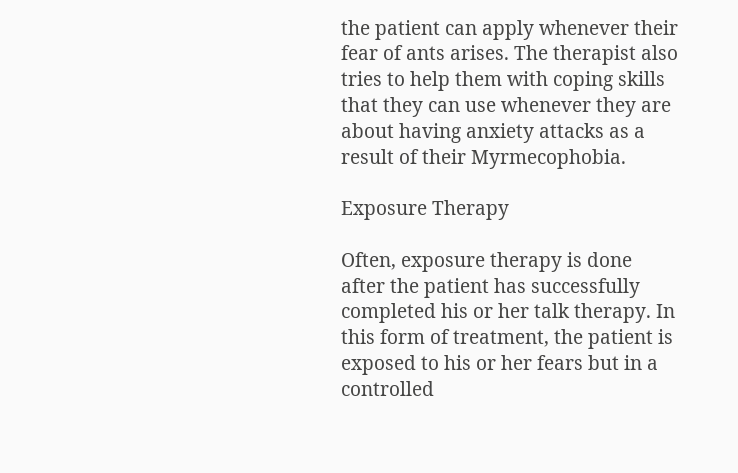the patient can apply whenever their fear of ants arises. The therapist also tries to help them with coping skills that they can use whenever they are about having anxiety attacks as a result of their Myrmecophobia.

Exposure Therapy

Often, exposure therapy is done after the patient has successfully completed his or her talk therapy. In this form of treatment, the patient is exposed to his or her fears but in a controlled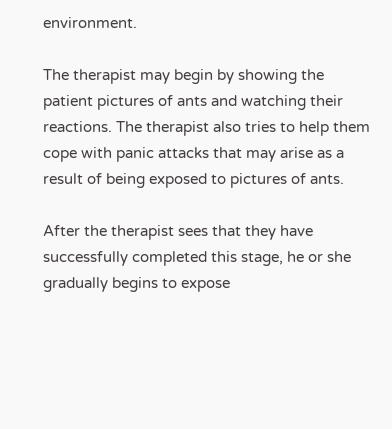environment.

The therapist may begin by showing the patient pictures of ants and watching their reactions. The therapist also tries to help them cope with panic attacks that may arise as a result of being exposed to pictures of ants.

After the therapist sees that they have successfully completed this stage, he or she gradually begins to expose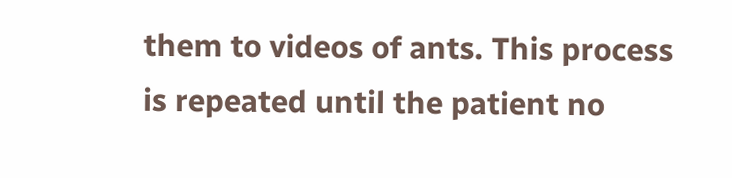them to videos of ants. This process is repeated until the patient no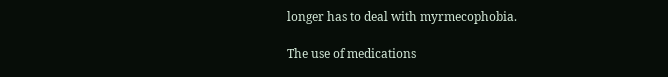longer has to deal with myrmecophobia.

The use of medications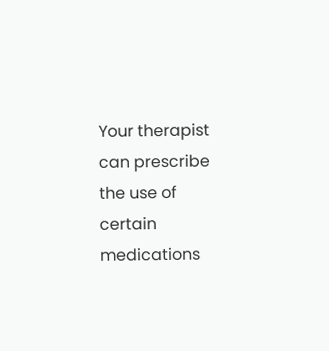Your therapist can prescribe the use of certain medications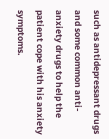such as antidepressant drugs and some common anti-anxiety drugs to help the patient cope with his anxiety symptoms.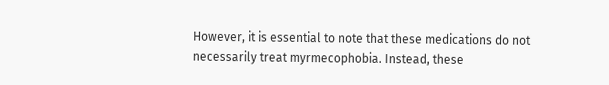However, it is essential to note that these medications do not necessarily treat myrmecophobia. Instead, these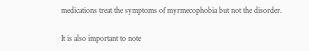medications treat the symptoms of myrmecophobia but not the disorder.

It is also important to note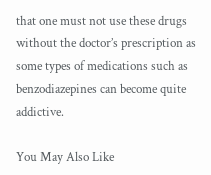that one must not use these drugs without the doctor’s prescription as some types of medications such as benzodiazepines can become quite addictive.

You May Also Like